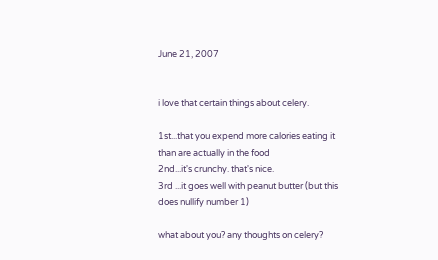June 21, 2007


i love that certain things about celery.

1st...that you expend more calories eating it than are actually in the food
2nd...it's crunchy. that's nice.
3rd ...it goes well with peanut butter (but this does nullify number 1)

what about you? any thoughts on celery?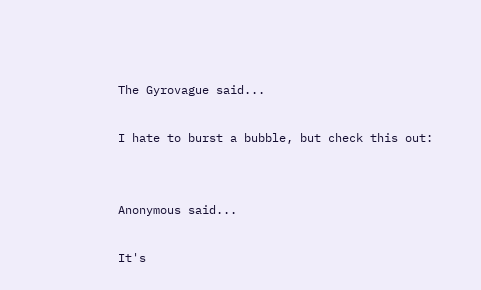The Gyrovague said...

I hate to burst a bubble, but check this out:


Anonymous said...

It's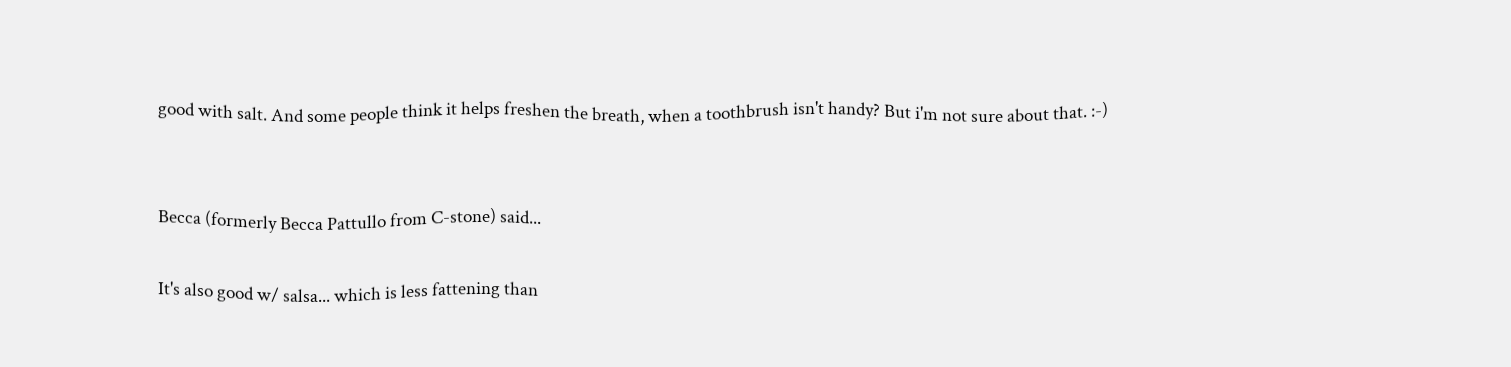good with salt. And some people think it helps freshen the breath, when a toothbrush isn't handy? But i'm not sure about that. :-)


Becca (formerly Becca Pattullo from C-stone) said...

It's also good w/ salsa... which is less fattening than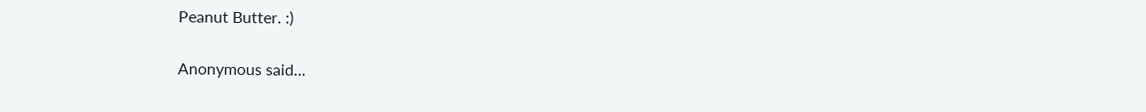Peanut Butter. :)

Anonymous said...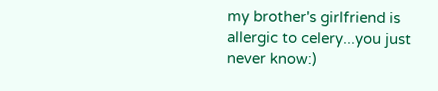my brother's girlfriend is allergic to celery...you just never know:)